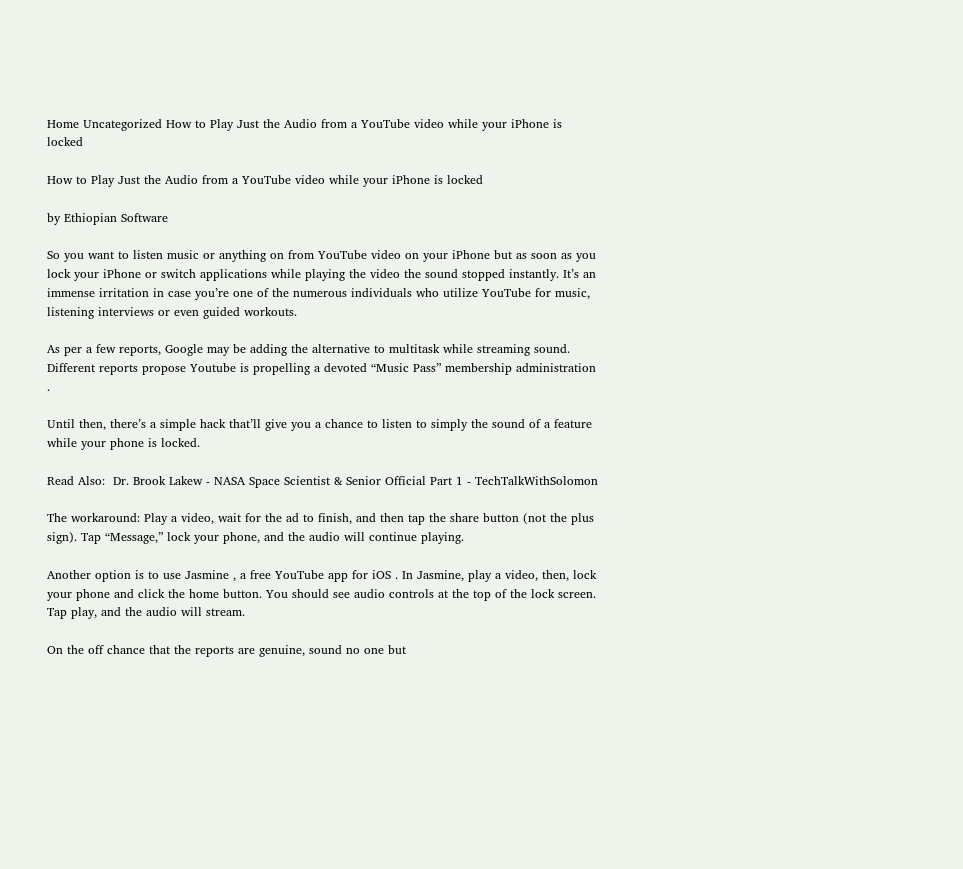Home Uncategorized How to Play Just the Audio from a YouTube video while your iPhone is locked

How to Play Just the Audio from a YouTube video while your iPhone is locked

by Ethiopian Software

So you want to listen music or anything on from YouTube video on your iPhone but as soon as you lock your iPhone or switch applications while playing the video the sound stopped instantly. It’s an immense irritation in case you’re one of the numerous individuals who utilize YouTube for music, listening interviews or even guided workouts.

As per a few reports, Google may be adding the alternative to multitask while streaming sound. Different reports propose Youtube is propelling a devoted “Music Pass” membership administration .

Until then, there’s a simple hack that’ll give you a chance to listen to simply the sound of a feature while your phone is locked.

Read Also:  Dr. Brook Lakew - NASA Space Scientist & Senior Official Part 1 - TechTalkWithSolomon

The workaround: Play a video, wait for the ad to finish, and then tap the share button (not the plus sign). Tap “Message,” lock your phone, and the audio will continue playing.

Another option is to use Jasmine , a free YouTube app for iOS . In Jasmine, play a video, then, lock your phone and click the home button. You should see audio controls at the top of the lock screen. Tap play, and the audio will stream.

On the off chance that the reports are genuine, sound no one but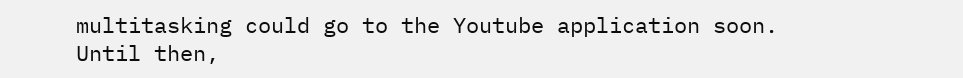multitasking could go to the Youtube application soon. Until then,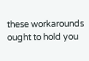these workarounds ought to hold you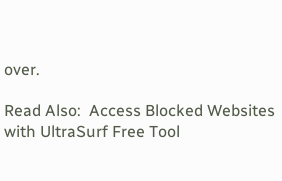over.

Read Also:  Access Blocked Websites with UltraSurf Free Tool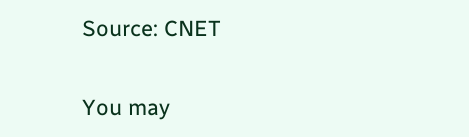Source: CNET

You may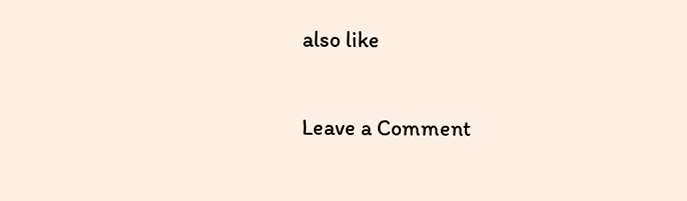also like

Leave a Comment